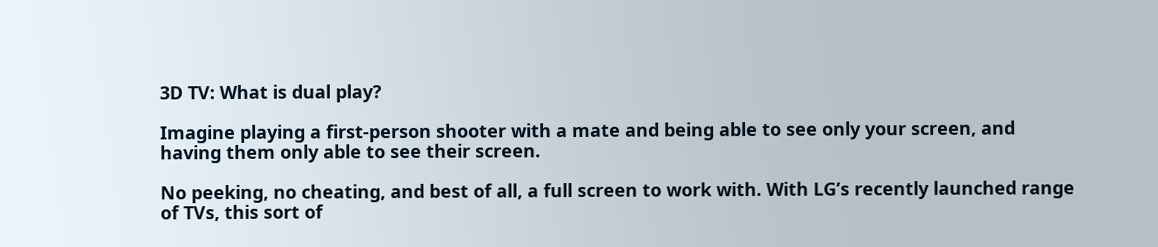3D TV: What is dual play?

Imagine playing a first-person shooter with a mate and being able to see only your screen, and having them only able to see their screen.

No peeking, no cheating, and best of all, a full screen to work with. With LG’s recently launched range of TVs, this sort of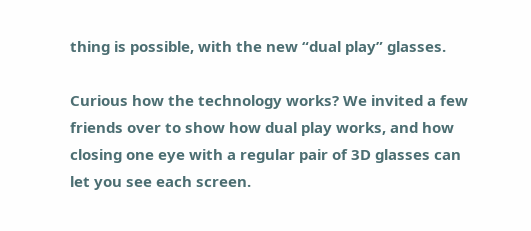thing is possible, with the new “dual play” glasses.

Curious how the technology works? We invited a few friends over to show how dual play works, and how closing one eye with a regular pair of 3D glasses can let you see each screen.